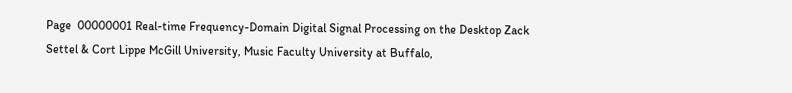Page  00000001 Real-time Frequency-Domain Digital Signal Processing on the Desktop Zack Settel & Cort Lippe McGill University, Music Faculty University at Buffalo,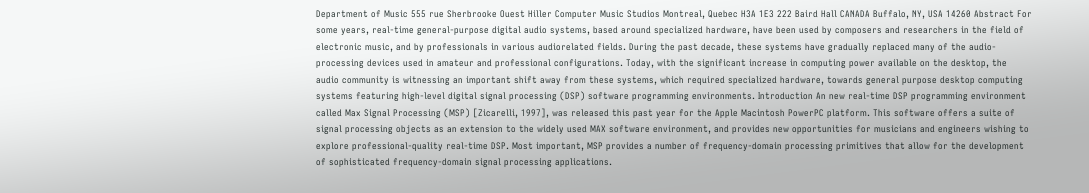Department of Music 555 rue Sherbrooke Ouest Hiller Computer Music Studios Montreal, Quebec H3A 1E3 222 Baird Hall CANADA Buffalo, NY, USA 14260 Abstract For some years, real-time general-purpose digital audio systems, based around specialized hardware, have been used by composers and researchers in the field of electronic music, and by professionals in various audiorelated fields. During the past decade, these systems have gradually replaced many of the audio-processing devices used in amateur and professional configurations. Today, with the significant increase in computing power available on the desktop, the audio community is witnessing an important shift away from these systems, which required specialized hardware, towards general purpose desktop computing systems featuring high-level digital signal processing (DSP) software programming environments. Introduction An new real-time DSP programming environment called Max Signal Processing (MSP) [Zicarelli, 1997], was released this past year for the Apple Macintosh PowerPC platform. This software offers a suite of signal processing objects as an extension to the widely used MAX software environment, and provides new opportunities for musicians and engineers wishing to explore professional-quality real-time DSP. Most important, MSP provides a number of frequency-domain processing primitives that allow for the development of sophisticated frequency-domain signal processing applications.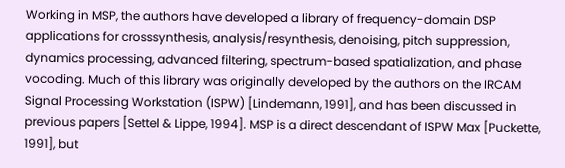Working in MSP, the authors have developed a library of frequency-domain DSP applications for crosssynthesis, analysis/resynthesis, denoising, pitch suppression, dynamics processing, advanced filtering, spectrum-based spatialization, and phase vocoding. Much of this library was originally developed by the authors on the IRCAM Signal Processing Workstation (ISPW) [Lindemann, 1991], and has been discussed in previous papers [Settel & Lippe, 1994]. MSP is a direct descendant of ISPW Max [Puckette, 1991], but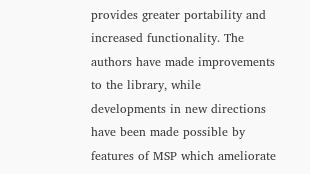provides greater portability and increased functionality. The authors have made improvements to the library, while developments in new directions have been made possible by features of MSP which ameliorate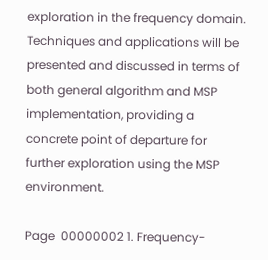exploration in the frequency domain. Techniques and applications will be presented and discussed in terms of both general algorithm and MSP implementation, providing a concrete point of departure for further exploration using the MSP environment.

Page  00000002 1. Frequency-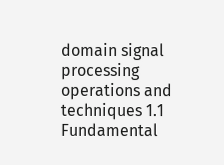domain signal processing operations and techniques 1.1 Fundamental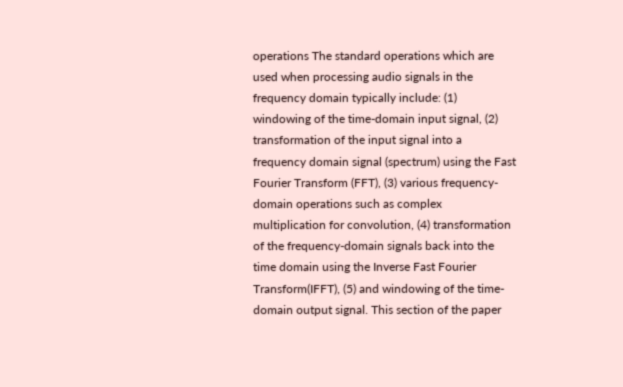operations The standard operations which are used when processing audio signals in the frequency domain typically include: (1) windowing of the time-domain input signal, (2) transformation of the input signal into a frequency domain signal (spectrum) using the Fast Fourier Transform (FFT), (3) various frequency-domain operations such as complex multiplication for convolution, (4) transformation of the frequency-domain signals back into the time domain using the Inverse Fast Fourier Transform(IFFT), (5) and windowing of the time-domain output signal. This section of the paper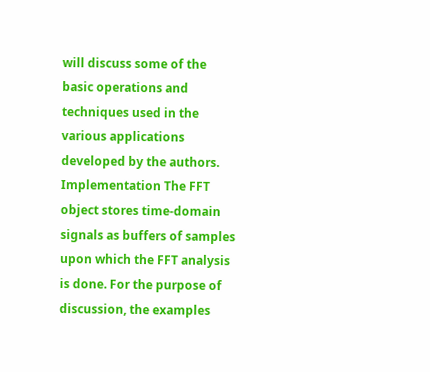will discuss some of the basic operations and techniques used in the various applications developed by the authors. Implementation The FFT object stores time-domain signals as buffers of samples upon which the FFT analysis is done. For the purpose of discussion, the examples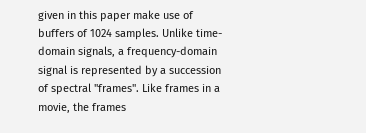given in this paper make use of buffers of 1024 samples. Unlike time-domain signals, a frequency-domain signal is represented by a succession of spectral "frames". Like frames in a movie, the frames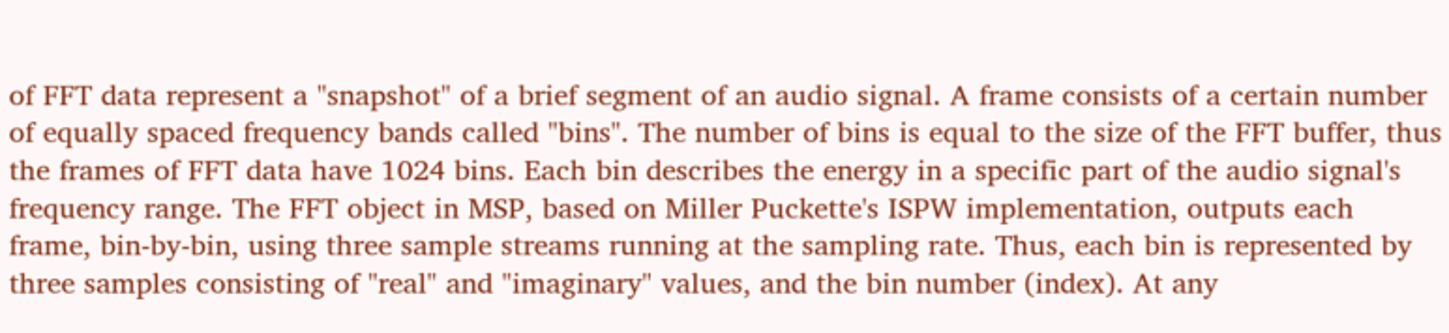of FFT data represent a "snapshot" of a brief segment of an audio signal. A frame consists of a certain number of equally spaced frequency bands called "bins". The number of bins is equal to the size of the FFT buffer, thus the frames of FFT data have 1024 bins. Each bin describes the energy in a specific part of the audio signal's frequency range. The FFT object in MSP, based on Miller Puckette's ISPW implementation, outputs each frame, bin-by-bin, using three sample streams running at the sampling rate. Thus, each bin is represented by three samples consisting of "real" and "imaginary" values, and the bin number (index). At any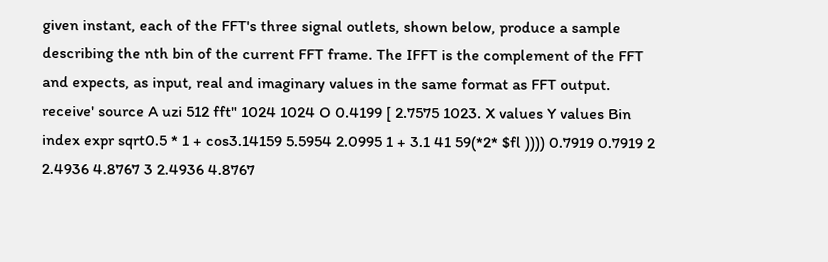given instant, each of the FFT's three signal outlets, shown below, produce a sample describing the nth bin of the current FFT frame. The IFFT is the complement of the FFT and expects, as input, real and imaginary values in the same format as FFT output. receive' source A uzi 512 fft" 1024 1024 O 0.4199 [ 2.7575 1023. X values Y values Bin index expr sqrt0.5 * 1 + cos3.14159 5.5954 2.0995 1 + 3.1 41 59(*2* $fl )))) 0.7919 0.7919 2 2.4936 4.8767 3 2.4936 4.8767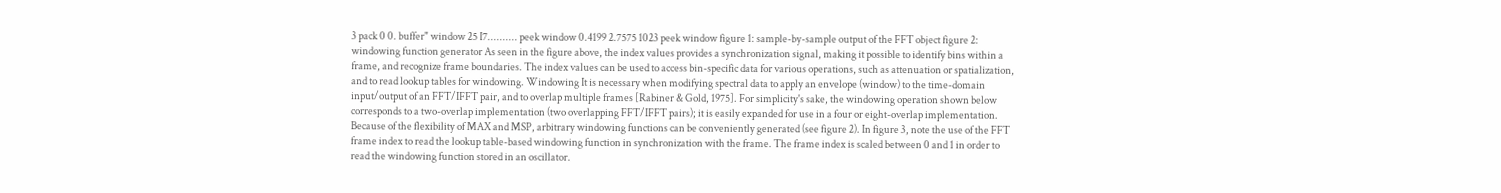3 pack 0 0. buffer" window 25 I7.......... peek window 0.4199 2.7575 1023 peek window figure 1: sample-by-sample output of the FFT object figure 2: windowing function generator As seen in the figure above, the index values provides a synchronization signal, making it possible to identify bins within a frame, and recognize frame boundaries. The index values can be used to access bin-specific data for various operations, such as attenuation or spatialization, and to read lookup tables for windowing. Windowing It is necessary when modifying spectral data to apply an envelope (window) to the time-domain input/output of an FFT/IFFT pair, and to overlap multiple frames [Rabiner & Gold, 1975]. For simplicity's sake, the windowing operation shown below corresponds to a two-overlap implementation (two overlapping FFT/IFFT pairs); it is easily expanded for use in a four or eight-overlap implementation. Because of the flexibility of MAX and MSP, arbitrary windowing functions can be conveniently generated (see figure 2). In figure 3, note the use of the FFT frame index to read the lookup table-based windowing function in synchronization with the frame. The frame index is scaled between 0 and 1 in order to read the windowing function stored in an oscillator.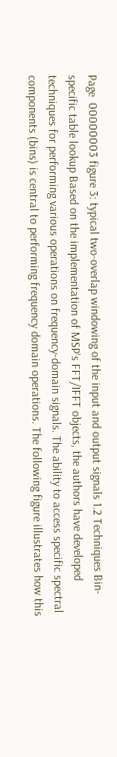Page  00000003 figure 3: typical two-overlap windowing of the input and output signals 1.2 Techniques Bin-specific table lookup Based on the implementation of MSP's FFT/IFFT objects, the authors have developed techniques for performing various operations on frequency-domain signals. The ability to access specific spectral components (bins) is central to performing frequency domain operations. The following figure illustrates how this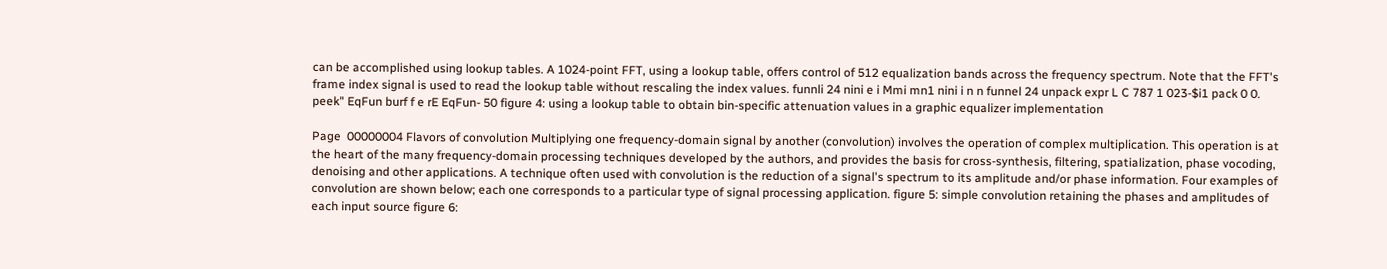can be accomplished using lookup tables. A 1024-point FFT, using a lookup table, offers control of 512 equalization bands across the frequency spectrum. Note that the FFT's frame index signal is used to read the lookup table without rescaling the index values. funnli 24 nini e i Mmi mn1 nini i n n funnel 24 unpack expr L C 787 1 023-$i1 pack 0 0. peek" EqFun burf f e rE EqFun- 50 figure 4: using a lookup table to obtain bin-specific attenuation values in a graphic equalizer implementation

Page  00000004 Flavors of convolution Multiplying one frequency-domain signal by another (convolution) involves the operation of complex multiplication. This operation is at the heart of the many frequency-domain processing techniques developed by the authors, and provides the basis for cross-synthesis, filtering, spatialization, phase vocoding, denoising and other applications. A technique often used with convolution is the reduction of a signal's spectrum to its amplitude and/or phase information. Four examples of convolution are shown below; each one corresponds to a particular type of signal processing application. figure 5: simple convolution retaining the phases and amplitudes of each input source figure 6: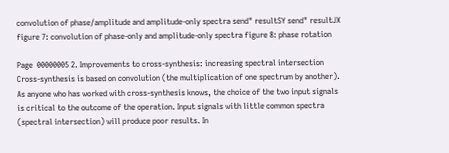convolution of phase/amplitude and amplitude-only spectra send" resultSY send" resultJX figure 7: convolution of phase-only and amplitude-only spectra figure 8: phase rotation

Page  00000005 2. Improvements to cross-synthesis: increasing spectral intersection Cross-synthesis is based on convolution (the multiplication of one spectrum by another). As anyone who has worked with cross-synthesis knows, the choice of the two input signals is critical to the outcome of the operation. Input signals with little common spectra (spectral intersection) will produce poor results. In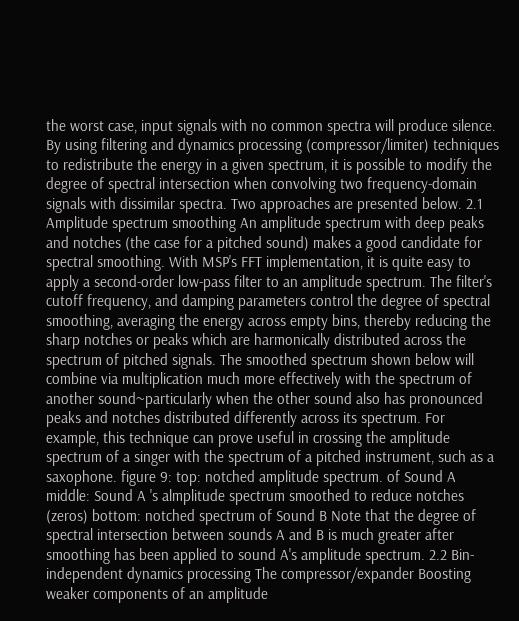the worst case, input signals with no common spectra will produce silence. By using filtering and dynamics processing (compressor/limiter) techniques to redistribute the energy in a given spectrum, it is possible to modify the degree of spectral intersection when convolving two frequency-domain signals with dissimilar spectra. Two approaches are presented below. 2.1 Amplitude spectrum smoothing An amplitude spectrum with deep peaks and notches (the case for a pitched sound) makes a good candidate for spectral smoothing. With MSP's FFT implementation, it is quite easy to apply a second-order low-pass filter to an amplitude spectrum. The filter's cutoff frequency, and damping parameters control the degree of spectral smoothing, averaging the energy across empty bins, thereby reducing the sharp notches or peaks which are harmonically distributed across the spectrum of pitched signals. The smoothed spectrum shown below will combine via multiplication much more effectively with the spectrum of another sound~particularly when the other sound also has pronounced peaks and notches distributed differently across its spectrum. For example, this technique can prove useful in crossing the amplitude spectrum of a singer with the spectrum of a pitched instrument, such as a saxophone. figure 9: top: notched amplitude spectrum. of Sound A middle: Sound A 's almplitude spectrum smoothed to reduce notches (zeros) bottom: notched spectrum of Sound B Note that the degree of spectral intersection between sounds A and B is much greater after smoothing has been applied to sound A's amplitude spectrum. 2.2 Bin-independent dynamics processing The compressor/expander Boosting weaker components of an amplitude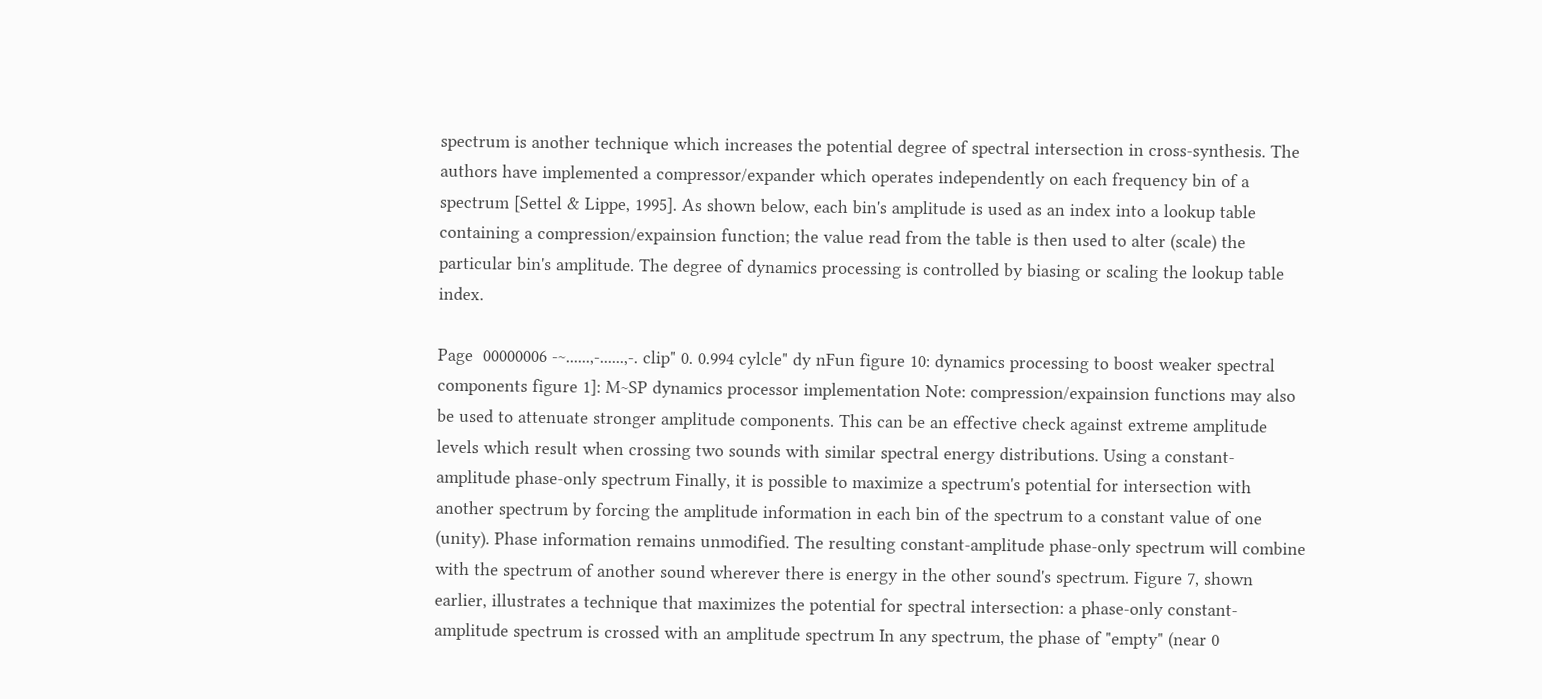spectrum is another technique which increases the potential degree of spectral intersection in cross-synthesis. The authors have implemented a compressor/expander which operates independently on each frequency bin of a spectrum [Settel & Lippe, 1995]. As shown below, each bin's amplitude is used as an index into a lookup table containing a compression/expainsion function; the value read from the table is then used to alter (scale) the particular bin's amplitude. The degree of dynamics processing is controlled by biasing or scaling the lookup table index.

Page  00000006 -~......,-......,-. clip" 0. 0.994 cylcle" dy nFun figure 10: dynamics processing to boost weaker spectral components figure 1]: M~SP dynamics processor implementation Note: compression/expainsion functions may also be used to attenuate stronger amplitude components. This can be an effective check against extreme amplitude levels which result when crossing two sounds with similar spectral energy distributions. Using a constant-amplitude phase-only spectrum Finally, it is possible to maximize a spectrum's potential for intersection with another spectrum by forcing the amplitude information in each bin of the spectrum to a constant value of one (unity). Phase information remains unmodified. The resulting constant-amplitude phase-only spectrum will combine with the spectrum of another sound wherever there is energy in the other sound's spectrum. Figure 7, shown earlier, illustrates a technique that maximizes the potential for spectral intersection: a phase-only constant-amplitude spectrum is crossed with an amplitude spectrum In any spectrum, the phase of "empty" (near 0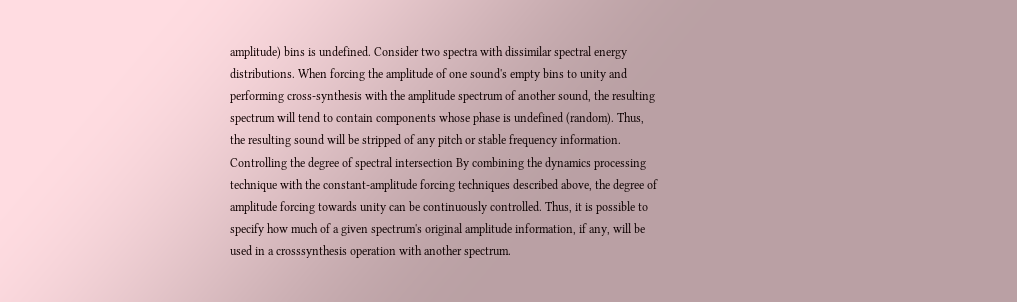amplitude) bins is undefined. Consider two spectra with dissimilar spectral energy distributions. When forcing the amplitude of one sound's empty bins to unity and performing cross-synthesis with the amplitude spectrum of another sound, the resulting spectrum will tend to contain components whose phase is undefined (random). Thus, the resulting sound will be stripped of any pitch or stable frequency information. Controlling the degree of spectral intersection By combining the dynamics processing technique with the constant-amplitude forcing techniques described above, the degree of amplitude forcing towards unity can be continuously controlled. Thus, it is possible to specify how much of a given spectrum's original amplitude information, if any, will be used in a crosssynthesis operation with another spectrum.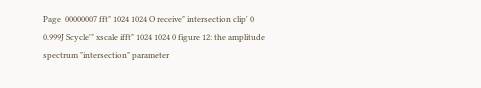Page  00000007 fft" 1024 1024 O receive" intersection clip' 0 0.999J Scycle'" xscale ifft" 1024 1024 0 figure 12: the amplitude spectrum "intersection" parameter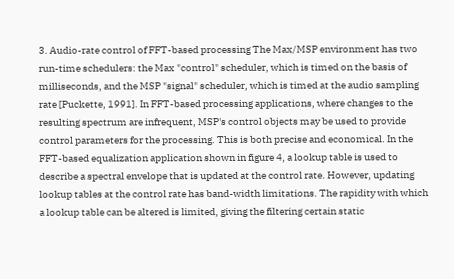3. Audio-rate control of FFT-based processing The Max/MSP environment has two run-time schedulers: the Max "control" scheduler, which is timed on the basis of milliseconds, and the MSP "signal" scheduler, which is timed at the audio sampling rate [Puckette, 1991]. In FFT-based processing applications, where changes to the resulting spectrum are infrequent, MSP's control objects may be used to provide control parameters for the processing. This is both precise and economical. In the FFT-based equalization application shown in figure 4, a lookup table is used to describe a spectral envelope that is updated at the control rate. However, updating lookup tables at the control rate has band-width limitations. The rapidity with which a lookup table can be altered is limited, giving the filtering certain static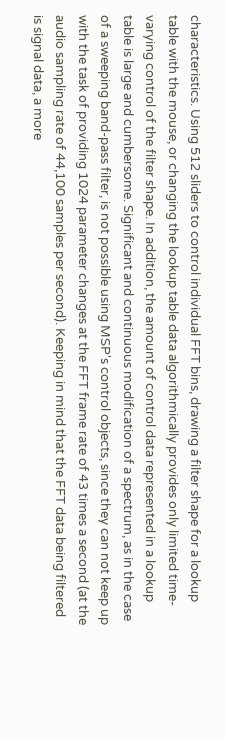characteristics. Using 512 sliders to control individual FFT bins, drawing a filter shape for a lookup table with the mouse, or changing the lookup table data algorithmically provides only limited time-varying control of the filter shape. In addition, the amount of control data represented in a lookup table is large and cumbersome. Significant and continuous modification of a spectrum, as in the case of a sweeping band-pass filter, is not possible using MSP's control objects, since they can not keep up with the task of providing 1024 parameter changes at the FFT frame rate of 43 times a second (at the audio sampling rate of 44,100 samples per second). Keeping in mind that the FFT data being filtered is signal data, a more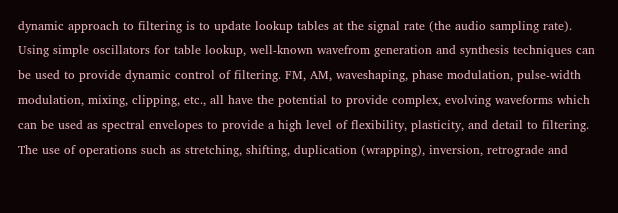dynamic approach to filtering is to update lookup tables at the signal rate (the audio sampling rate). Using simple oscillators for table lookup, well-known wavefrom generation and synthesis techniques can be used to provide dynamic control of filtering. FM, AM, waveshaping, phase modulation, pulse-width modulation, mixing, clipping, etc., all have the potential to provide complex, evolving waveforms which can be used as spectral envelopes to provide a high level of flexibility, plasticity, and detail to filtering. The use of operations such as stretching, shifting, duplication (wrapping), inversion, retrograde and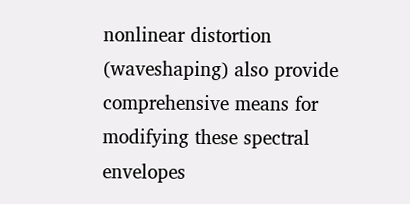nonlinear distortion (waveshaping) also provide comprehensive means for modifying these spectral envelopes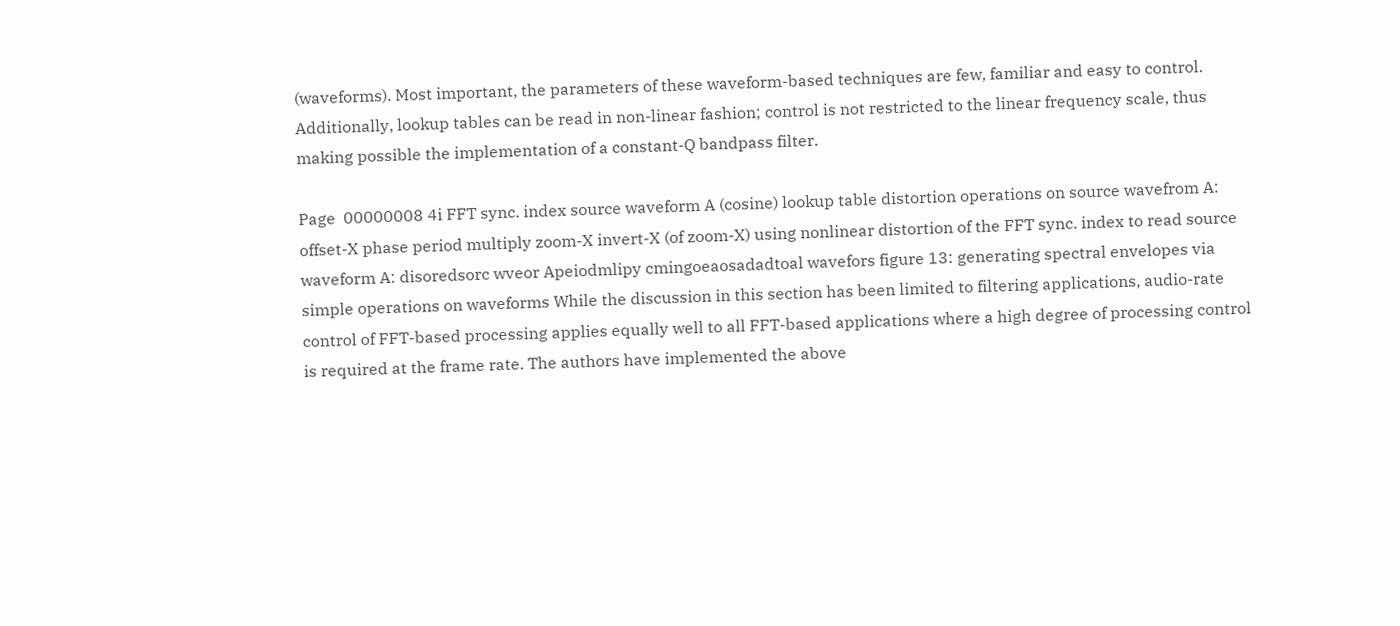(waveforms). Most important, the parameters of these waveform-based techniques are few, familiar and easy to control. Additionally, lookup tables can be read in non-linear fashion; control is not restricted to the linear frequency scale, thus making possible the implementation of a constant-Q bandpass filter.

Page  00000008 4i FFT sync. index source waveform A (cosine) lookup table distortion operations on source wavefrom A: offset-X phase period multiply zoom-X invert-X (of zoom-X) using nonlinear distortion of the FFT sync. index to read source waveform A: disoredsorc wveor Apeiodmlipy cmingoeaosadadtoal wavefors figure 13: generating spectral envelopes via simple operations on waveforms While the discussion in this section has been limited to filtering applications, audio-rate control of FFT-based processing applies equally well to all FFT-based applications where a high degree of processing control is required at the frame rate. The authors have implemented the above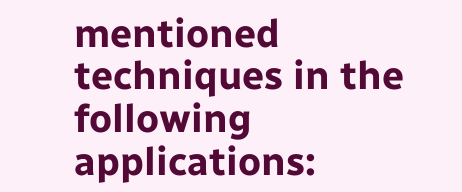mentioned techniques in the following applications: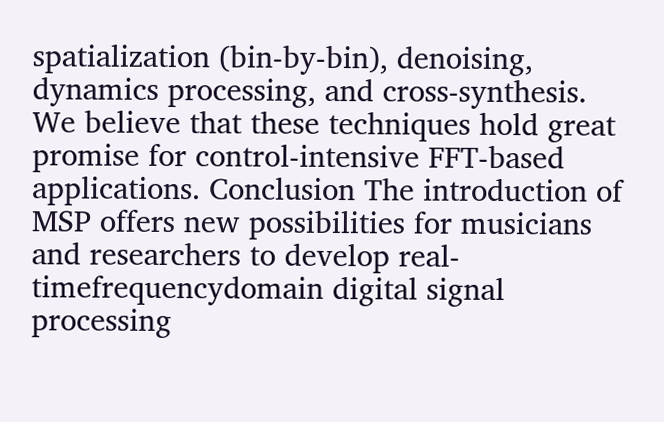spatialization (bin-by-bin), denoising, dynamics processing, and cross-synthesis. We believe that these techniques hold great promise for control-intensive FFT-based applications. Conclusion The introduction of MSP offers new possibilities for musicians and researchers to develop real-timefrequencydomain digital signal processing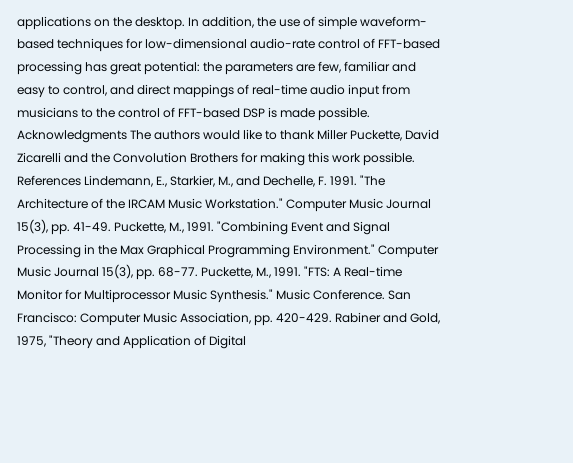applications on the desktop. In addition, the use of simple waveform-based techniques for low-dimensional audio-rate control of FFT-based processing has great potential: the parameters are few, familiar and easy to control, and direct mappings of real-time audio input from musicians to the control of FFT-based DSP is made possible. Acknowledgments The authors would like to thank Miller Puckette, David Zicarelli and the Convolution Brothers for making this work possible. References Lindemann, E., Starkier, M., and Dechelle, F. 1991. "The Architecture of the IRCAM Music Workstation." Computer Music Journal 15(3), pp. 41-49. Puckette, M., 1991. "Combining Event and Signal Processing in the Max Graphical Programming Environment." Computer Music Journal 15(3), pp. 68-77. Puckette, M., 1991. "FTS: A Real-time Monitor for Multiprocessor Music Synthesis." Music Conference. San Francisco: Computer Music Association, pp. 420-429. Rabiner and Gold, 1975, "Theory and Application of Digital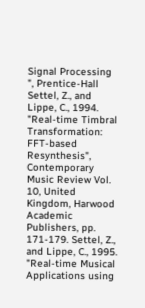Signal Processing ", Prentice-Hall Settel, Z., and Lippe, C., 1994. "Real-time Timbral Transformation: FFT-based Resynthesis", Contemporary Music Review Vol. 10, United Kingdom, Harwood Academic Publishers, pp. 171-179. Settel, Z., and Lippe, C., 1995. "Real-time Musical Applications using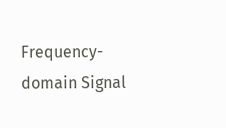Frequency-domain Signal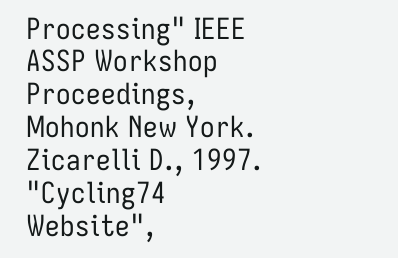Processing" IEEE ASSP Workshop Proceedings, Mohonk New York. Zicarelli D., 1997. "Cycling74 Website",